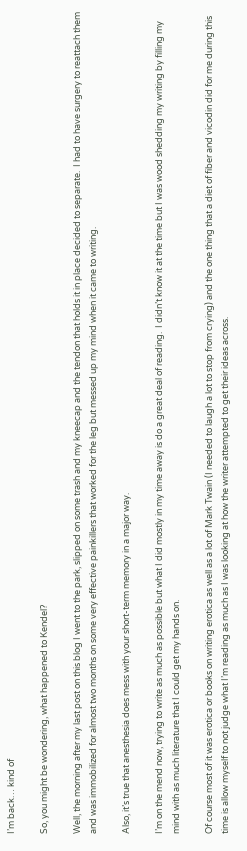I’m back… kind of

So, you might be wondering, what happened to Kendel?

Well, the morning after my last post on this blog I went to the park, slipped on some trash and my kneecap and the tendon that holds it in place decided to separate.  I had to have surgery to reattach them and was immobilized for almost two months on some very effective painkillers that worked for the leg but messed up my mind when it came to writing.

Also, it’s true that anesthesia does mess with your short-term memory in a major way.

I’m on the mend now, trying to write as much as possible but what I did mostly in my time away is do a great deal of reading.  I didn’t know it at the time but I was wood shedding my writing by filling my mind with as much literature that I could get my hands on.

Of course most of it was erotica or books on writing erotica as well as a lot of Mark Twain (I needed to laugh a lot to stop from crying) and the one thing that a diet of fiber and vicodin did for me during this time is allow myself to not judge what I’m reading as much as I was looking at how the writer attempted to get their ideas across.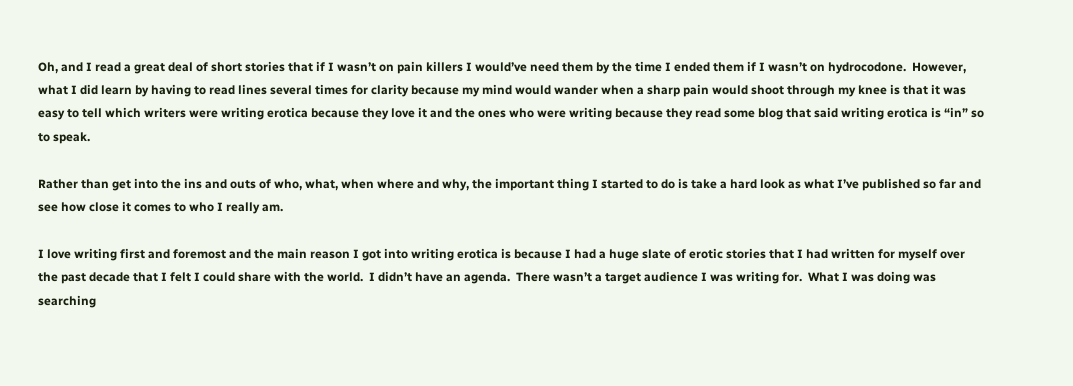Oh, and I read a great deal of short stories that if I wasn’t on pain killers I would’ve need them by the time I ended them if I wasn’t on hydrocodone.  However, what I did learn by having to read lines several times for clarity because my mind would wander when a sharp pain would shoot through my knee is that it was easy to tell which writers were writing erotica because they love it and the ones who were writing because they read some blog that said writing erotica is “in” so to speak.

Rather than get into the ins and outs of who, what, when where and why, the important thing I started to do is take a hard look as what I’ve published so far and see how close it comes to who I really am.

I love writing first and foremost and the main reason I got into writing erotica is because I had a huge slate of erotic stories that I had written for myself over the past decade that I felt I could share with the world.  I didn’t have an agenda.  There wasn’t a target audience I was writing for.  What I was doing was searching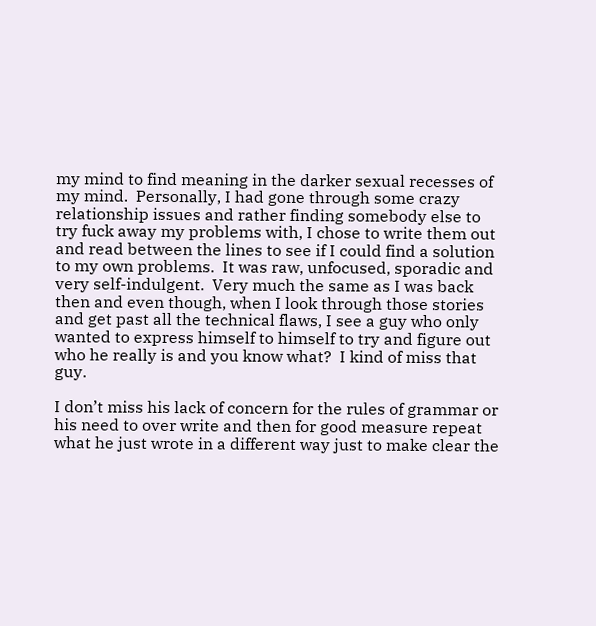my mind to find meaning in the darker sexual recesses of my mind.  Personally, I had gone through some crazy relationship issues and rather finding somebody else to try fuck away my problems with, I chose to write them out and read between the lines to see if I could find a solution to my own problems.  It was raw, unfocused, sporadic and very self-indulgent.  Very much the same as I was back then and even though, when I look through those stories and get past all the technical flaws, I see a guy who only wanted to express himself to himself to try and figure out who he really is and you know what?  I kind of miss that guy.

I don’t miss his lack of concern for the rules of grammar or his need to over write and then for good measure repeat what he just wrote in a different way just to make clear the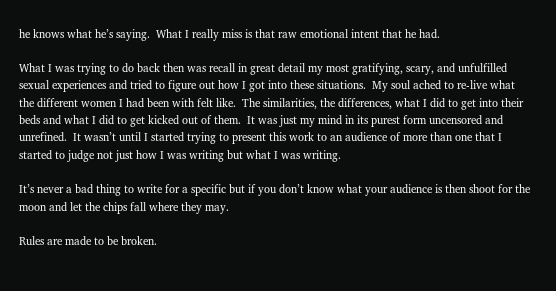he knows what he’s saying.  What I really miss is that raw emotional intent that he had.

What I was trying to do back then was recall in great detail my most gratifying, scary, and unfulfilled sexual experiences and tried to figure out how I got into these situations.  My soul ached to re-live what the different women I had been with felt like.  The similarities, the differences, what I did to get into their beds and what I did to get kicked out of them.  It was just my mind in its purest form uncensored and unrefined.  It wasn’t until I started trying to present this work to an audience of more than one that I started to judge not just how I was writing but what I was writing.

It’s never a bad thing to write for a specific but if you don’t know what your audience is then shoot for the moon and let the chips fall where they may.

Rules are made to be broken.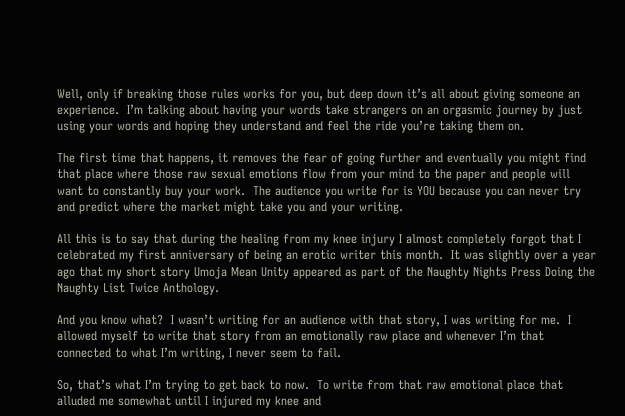Well, only if breaking those rules works for you, but deep down it’s all about giving someone an experience.  I’m talking about having your words take strangers on an orgasmic journey by just using your words and hoping they understand and feel the ride you’re taking them on.

The first time that happens, it removes the fear of going further and eventually you might find that place where those raw sexual emotions flow from your mind to the paper and people will want to constantly buy your work.  The audience you write for is YOU because you can never try and predict where the market might take you and your writing.

All this is to say that during the healing from my knee injury I almost completely forgot that I celebrated my first anniversary of being an erotic writer this month.  It was slightly over a year ago that my short story Umoja Mean Unity appeared as part of the Naughty Nights Press Doing the Naughty List Twice Anthology.

And you know what?  I wasn’t writing for an audience with that story, I was writing for me.  I allowed myself to write that story from an emotionally raw place and whenever I’m that connected to what I’m writing, I never seem to fail.

So, that’s what I’m trying to get back to now.  To write from that raw emotional place that alluded me somewhat until I injured my knee and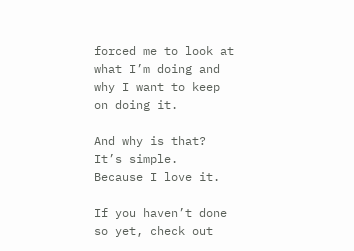forced me to look at what I’m doing and why I want to keep on doing it.

And why is that?  It’s simple.  Because I love it.

If you haven’t done so yet, check out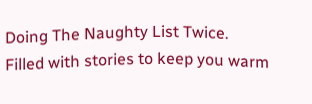Doing The Naughty List Twice.  Filled with stories to keep you warm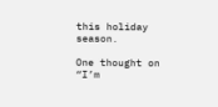this holiday season.

One thought on “I’m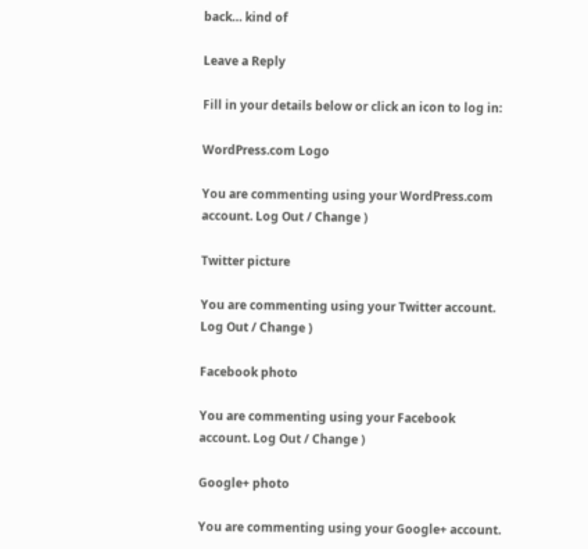back… kind of

Leave a Reply

Fill in your details below or click an icon to log in:

WordPress.com Logo

You are commenting using your WordPress.com account. Log Out / Change )

Twitter picture

You are commenting using your Twitter account. Log Out / Change )

Facebook photo

You are commenting using your Facebook account. Log Out / Change )

Google+ photo

You are commenting using your Google+ account.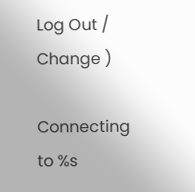Log Out / Change )

Connecting to %s